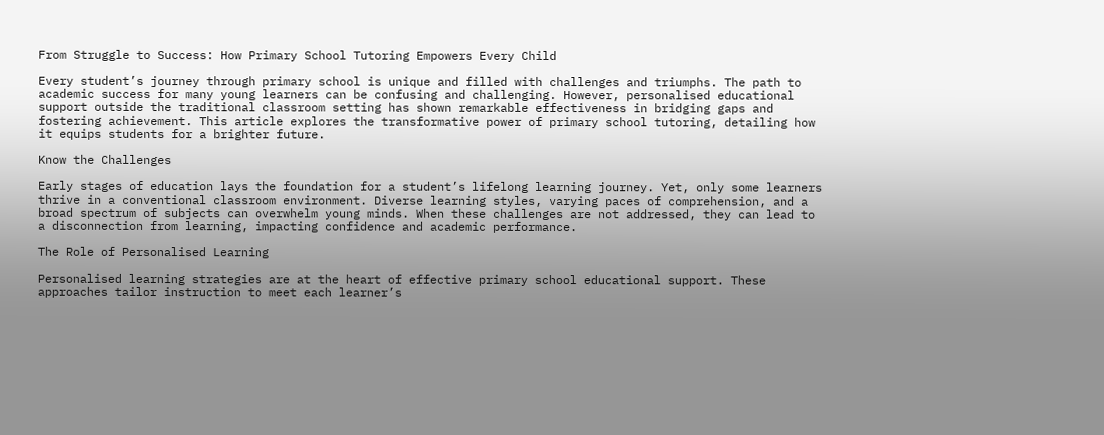From Struggle to Success: How Primary School Tutoring Empowers Every Child

Every student’s journey through primary school is unique and filled with challenges and triumphs. The path to academic success for many young learners can be confusing and challenging. However, personalised educational support outside the traditional classroom setting has shown remarkable effectiveness in bridging gaps and fostering achievement. This article explores the transformative power of primary school tutoring, detailing how it equips students for a brighter future.

Know the Challenges

Early stages of education lays the foundation for a student’s lifelong learning journey. Yet, only some learners thrive in a conventional classroom environment. Diverse learning styles, varying paces of comprehension, and a broad spectrum of subjects can overwhelm young minds. When these challenges are not addressed, they can lead to a disconnection from learning, impacting confidence and academic performance.

The Role of Personalised Learning

Personalised learning strategies are at the heart of effective primary school educational support. These approaches tailor instruction to meet each learner’s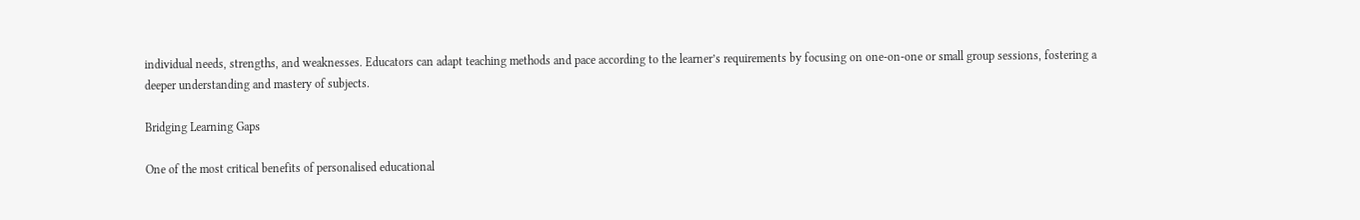individual needs, strengths, and weaknesses. Educators can adapt teaching methods and pace according to the learner’s requirements by focusing on one-on-one or small group sessions, fostering a deeper understanding and mastery of subjects.

Bridging Learning Gaps

One of the most critical benefits of personalised educational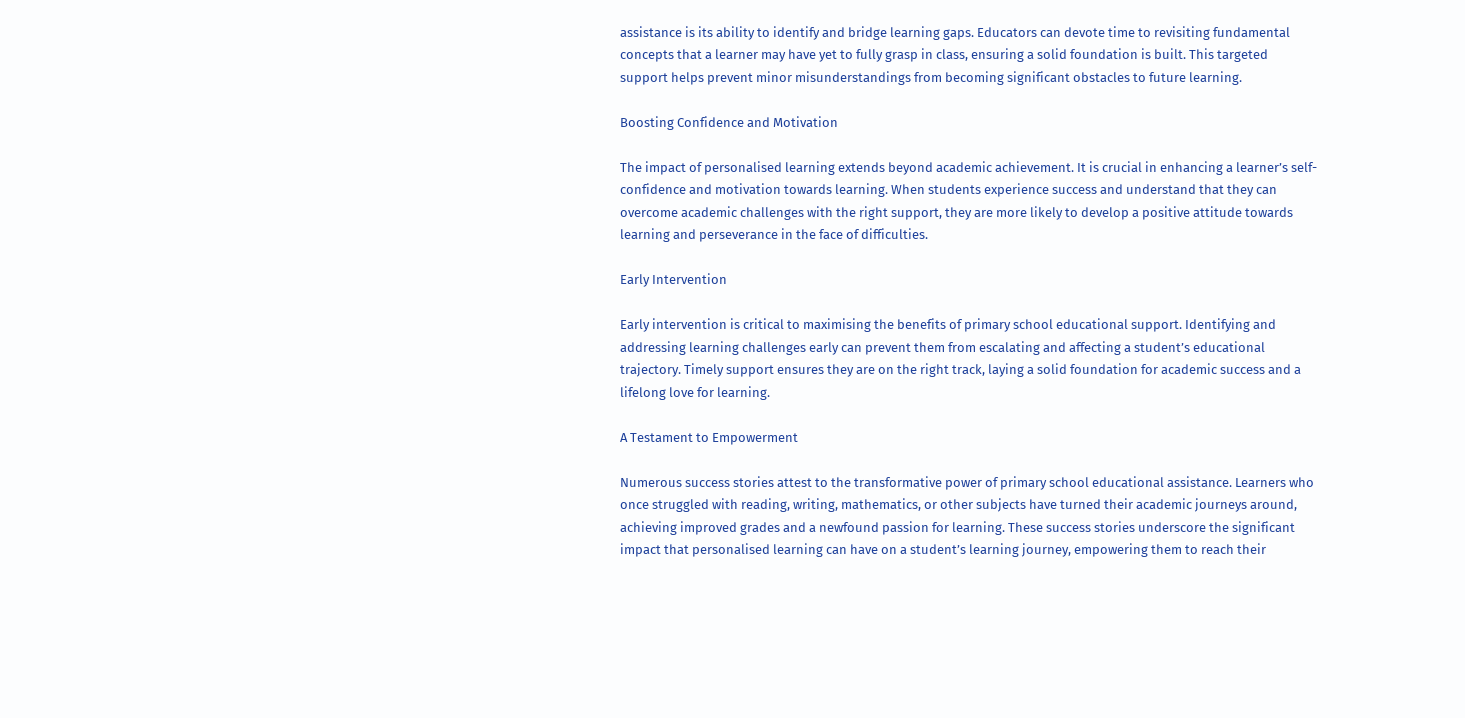assistance is its ability to identify and bridge learning gaps. Educators can devote time to revisiting fundamental concepts that a learner may have yet to fully grasp in class, ensuring a solid foundation is built. This targeted support helps prevent minor misunderstandings from becoming significant obstacles to future learning.

Boosting Confidence and Motivation

The impact of personalised learning extends beyond academic achievement. It is crucial in enhancing a learner’s self-confidence and motivation towards learning. When students experience success and understand that they can overcome academic challenges with the right support, they are more likely to develop a positive attitude towards learning and perseverance in the face of difficulties.

Early Intervention

Early intervention is critical to maximising the benefits of primary school educational support. Identifying and addressing learning challenges early can prevent them from escalating and affecting a student’s educational trajectory. Timely support ensures they are on the right track, laying a solid foundation for academic success and a lifelong love for learning.

A Testament to Empowerment

Numerous success stories attest to the transformative power of primary school educational assistance. Learners who once struggled with reading, writing, mathematics, or other subjects have turned their academic journeys around, achieving improved grades and a newfound passion for learning. These success stories underscore the significant impact that personalised learning can have on a student’s learning journey, empowering them to reach their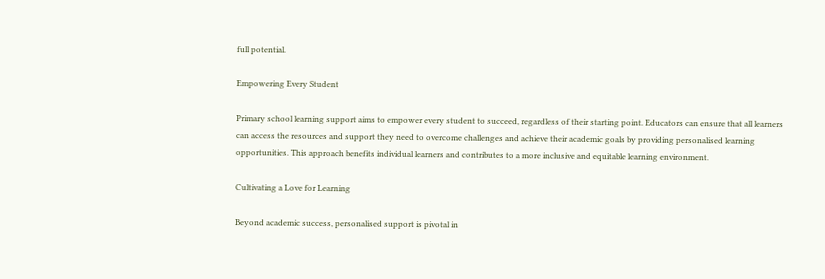full potential.

Empowering Every Student

Primary school learning support aims to empower every student to succeed, regardless of their starting point. Educators can ensure that all learners can access the resources and support they need to overcome challenges and achieve their academic goals by providing personalised learning opportunities. This approach benefits individual learners and contributes to a more inclusive and equitable learning environment.

Cultivating a Love for Learning

Beyond academic success, personalised support is pivotal in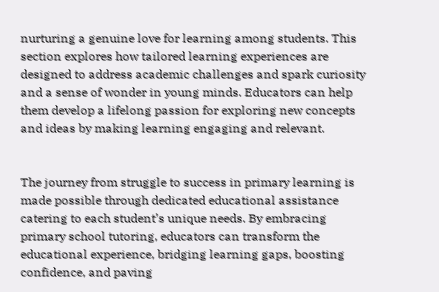nurturing a genuine love for learning among students. This section explores how tailored learning experiences are designed to address academic challenges and spark curiosity and a sense of wonder in young minds. Educators can help them develop a lifelong passion for exploring new concepts and ideas by making learning engaging and relevant.


The journey from struggle to success in primary learning is made possible through dedicated educational assistance catering to each student’s unique needs. By embracing primary school tutoring, educators can transform the educational experience, bridging learning gaps, boosting confidence, and paving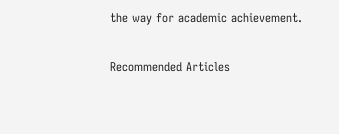the way for academic achievement.

Recommended Articles